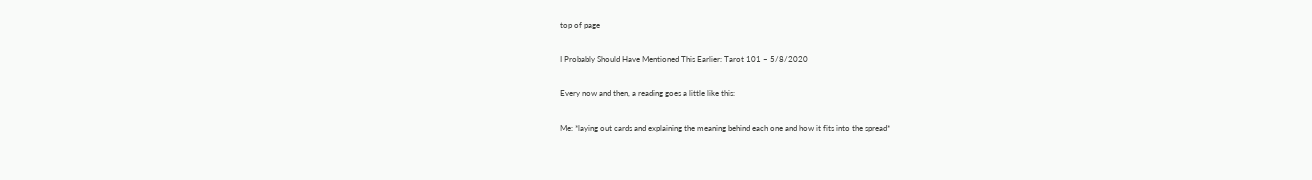top of page

I Probably Should Have Mentioned This Earlier: Tarot 101 – 5/8/2020

Every now and then, a reading goes a little like this:

Me: *laying out cards and explaining the meaning behind each one and how it fits into the spread*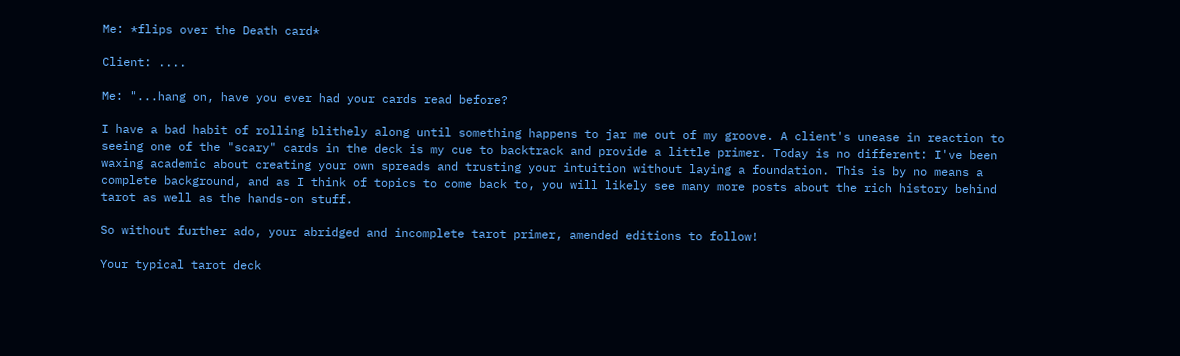Me: *flips over the Death card*

Client: ....

Me: "...hang on, have you ever had your cards read before?

I have a bad habit of rolling blithely along until something happens to jar me out of my groove. A client's unease in reaction to seeing one of the "scary" cards in the deck is my cue to backtrack and provide a little primer. Today is no different: I've been waxing academic about creating your own spreads and trusting your intuition without laying a foundation. This is by no means a complete background, and as I think of topics to come back to, you will likely see many more posts about the rich history behind tarot as well as the hands-on stuff.

So without further ado, your abridged and incomplete tarot primer, amended editions to follow!

Your typical tarot deck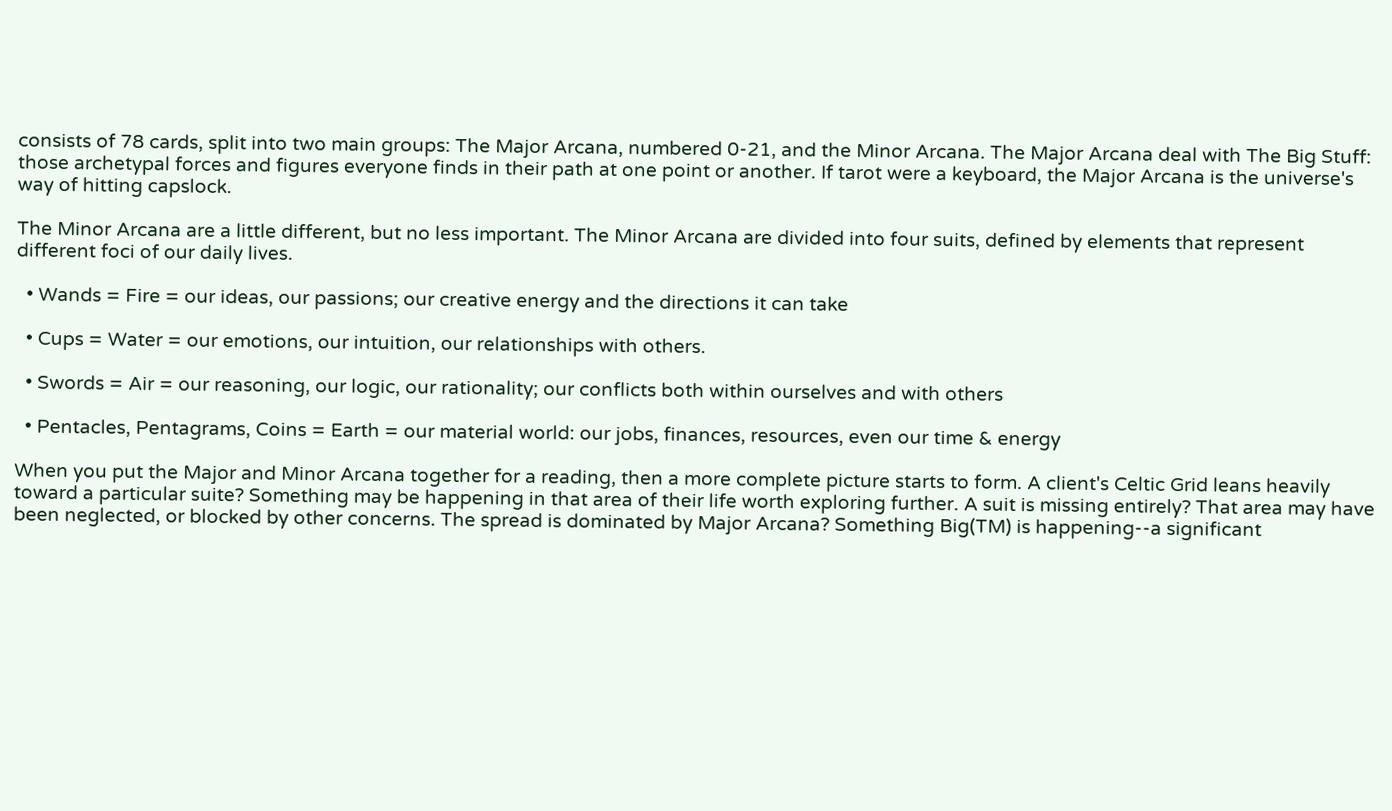consists of 78 cards, split into two main groups: The Major Arcana, numbered 0-21, and the Minor Arcana. The Major Arcana deal with The Big Stuff: those archetypal forces and figures everyone finds in their path at one point or another. If tarot were a keyboard, the Major Arcana is the universe's way of hitting capslock.

The Minor Arcana are a little different, but no less important. The Minor Arcana are divided into four suits, defined by elements that represent different foci of our daily lives.

  • Wands = Fire = our ideas, our passions; our creative energy and the directions it can take

  • Cups = Water = our emotions, our intuition, our relationships with others.

  • Swords = Air = our reasoning, our logic, our rationality; our conflicts both within ourselves and with others

  • Pentacles, Pentagrams, Coins = Earth = our material world: our jobs, finances, resources, even our time & energy

When you put the Major and Minor Arcana together for a reading, then a more complete picture starts to form. A client's Celtic Grid leans heavily toward a particular suite? Something may be happening in that area of their life worth exploring further. A suit is missing entirely? That area may have been neglected, or blocked by other concerns. The spread is dominated by Major Arcana? Something Big(TM) is happening--a significant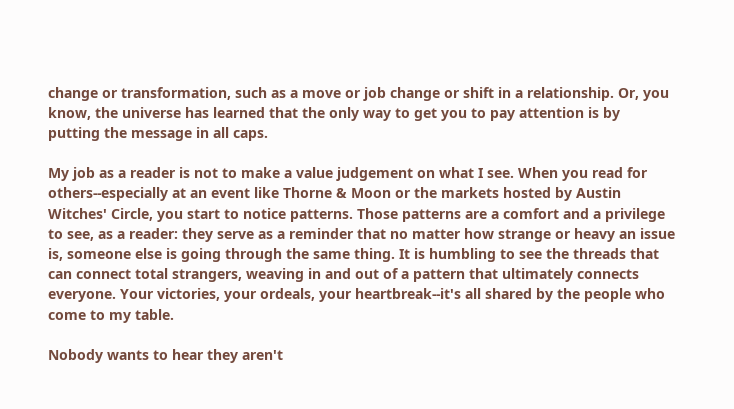change or transformation, such as a move or job change or shift in a relationship. Or, you know, the universe has learned that the only way to get you to pay attention is by putting the message in all caps.

My job as a reader is not to make a value judgement on what I see. When you read for others--especially at an event like Thorne & Moon or the markets hosted by Austin Witches' Circle, you start to notice patterns. Those patterns are a comfort and a privilege to see, as a reader: they serve as a reminder that no matter how strange or heavy an issue is, someone else is going through the same thing. It is humbling to see the threads that can connect total strangers, weaving in and out of a pattern that ultimately connects everyone. Your victories, your ordeals, your heartbreak--it's all shared by the people who come to my table.

Nobody wants to hear they aren't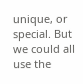unique, or special. But we could all use the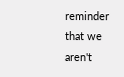reminder that we aren't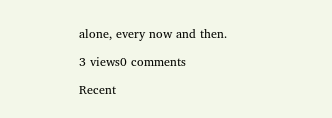alone, every now and then.

3 views0 comments

Recent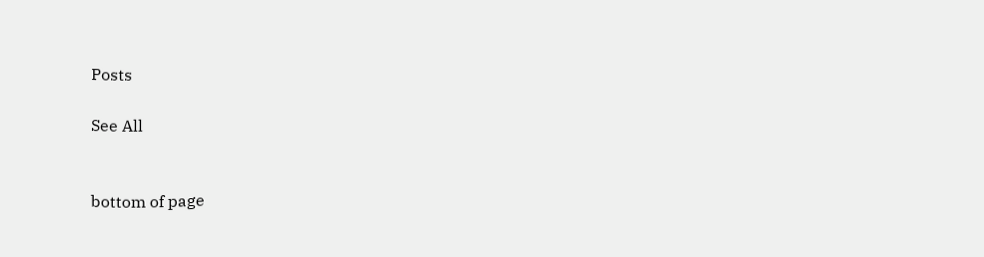Posts

See All


bottom of page